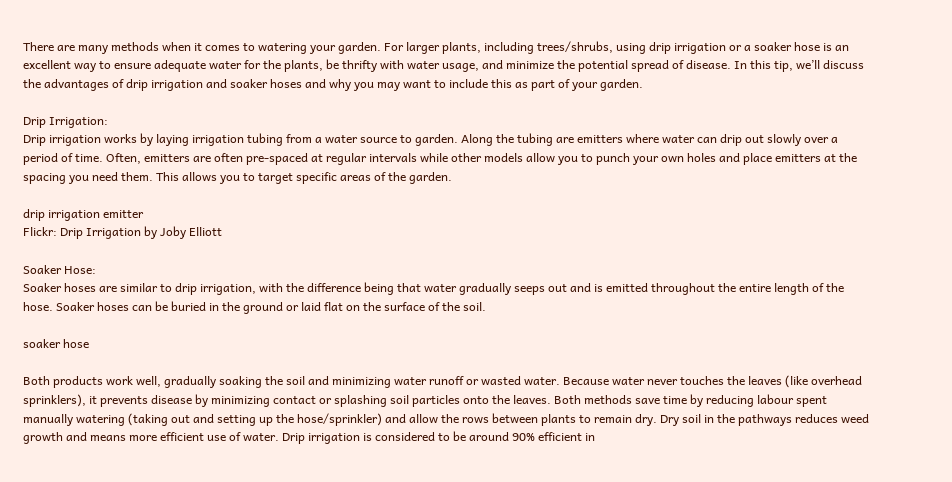There are many methods when it comes to watering your garden. For larger plants, including trees/shrubs, using drip irrigation or a soaker hose is an excellent way to ensure adequate water for the plants, be thrifty with water usage, and minimize the potential spread of disease. In this tip, we’ll discuss the advantages of drip irrigation and soaker hoses and why you may want to include this as part of your garden.

Drip Irrigation:
Drip irrigation works by laying irrigation tubing from a water source to garden. Along the tubing are emitters where water can drip out slowly over a period of time. Often, emitters are often pre-spaced at regular intervals while other models allow you to punch your own holes and place emitters at the spacing you need them. This allows you to target specific areas of the garden.

drip irrigation emitter
Flickr: Drip Irrigation by Joby Elliott

Soaker Hose:
Soaker hoses are similar to drip irrigation, with the difference being that water gradually seeps out and is emitted throughout the entire length of the hose. Soaker hoses can be buried in the ground or laid flat on the surface of the soil.

soaker hose

Both products work well, gradually soaking the soil and minimizing water runoff or wasted water. Because water never touches the leaves (like overhead sprinklers), it prevents disease by minimizing contact or splashing soil particles onto the leaves. Both methods save time by reducing labour spent manually watering (taking out and setting up the hose/sprinkler) and allow the rows between plants to remain dry. Dry soil in the pathways reduces weed growth and means more efficient use of water. Drip irrigation is considered to be around 90% efficient in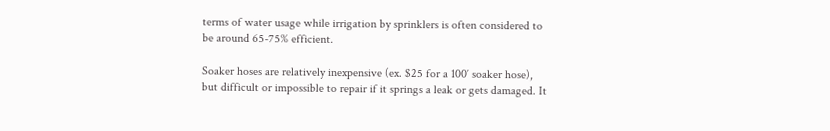terms of water usage while irrigation by sprinklers is often considered to be around 65-75% efficient.

Soaker hoses are relatively inexpensive (ex. $25 for a 100′ soaker hose), but difficult or impossible to repair if it springs a leak or gets damaged. It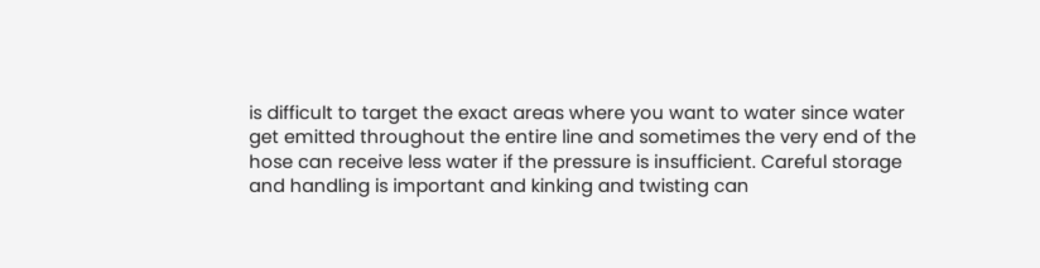is difficult to target the exact areas where you want to water since water get emitted throughout the entire line and sometimes the very end of the hose can receive less water if the pressure is insufficient. Careful storage and handling is important and kinking and twisting can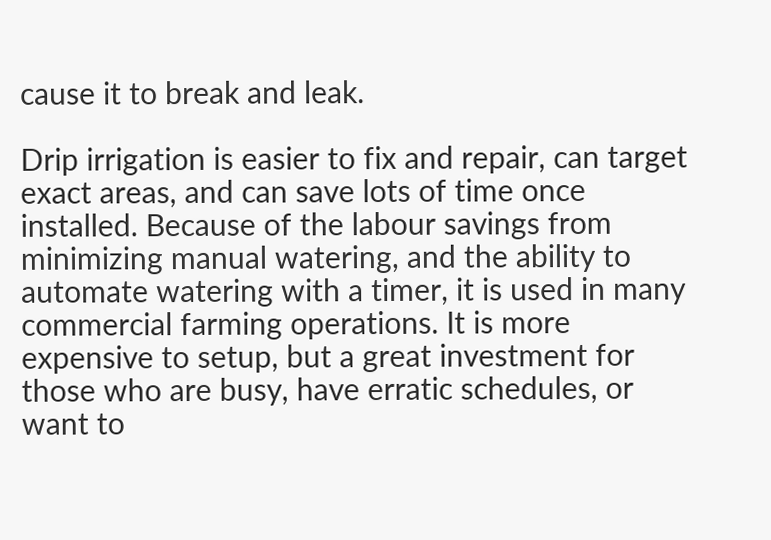cause it to break and leak.

Drip irrigation is easier to fix and repair, can target exact areas, and can save lots of time once installed. Because of the labour savings from minimizing manual watering, and the ability to automate watering with a timer, it is used in many commercial farming operations. It is more expensive to setup, but a great investment for those who are busy, have erratic schedules, or want to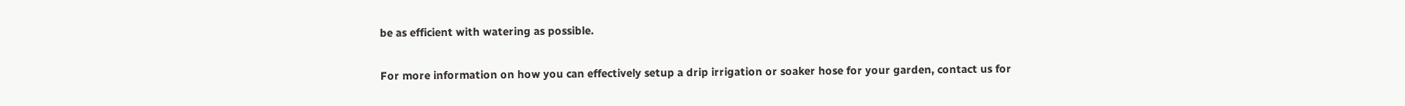be as efficient with watering as possible.

For more information on how you can effectively setup a drip irrigation or soaker hose for your garden, contact us for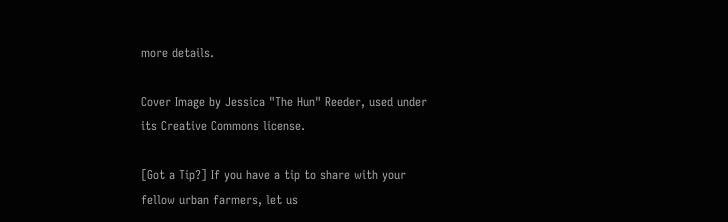more details.

Cover Image by Jessica "The Hun" Reeder, used under its Creative Commons license.

[Got a Tip?] If you have a tip to share with your fellow urban farmers, let us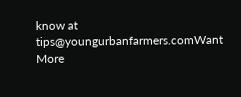know at tips@youngurbanfarmers.comWant More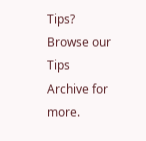Tips? Browse our Tips Archive for more.